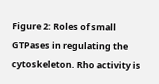Figure 2: Roles of small GTPases in regulating the cytoskeleton. Rho activity is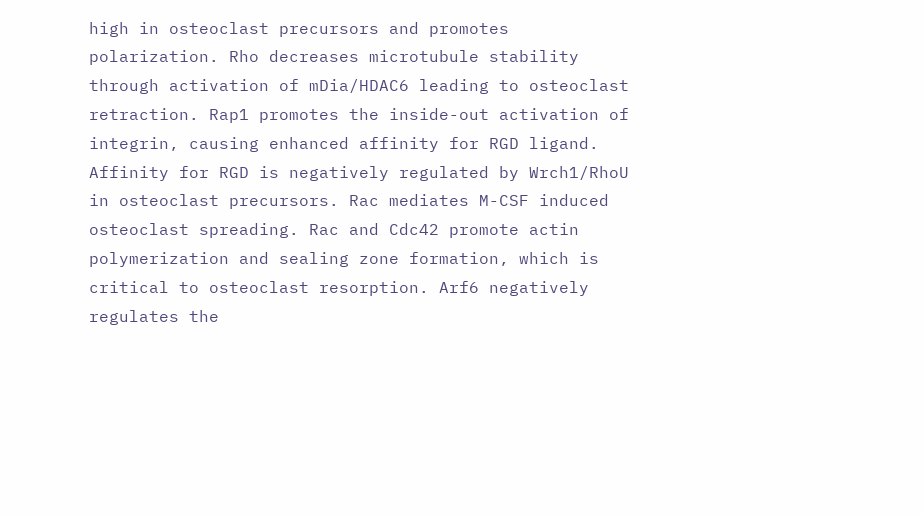high in osteoclast precursors and promotes polarization. Rho decreases microtubule stability through activation of mDia/HDAC6 leading to osteoclast retraction. Rap1 promotes the inside-out activation of integrin, causing enhanced affinity for RGD ligand. Affinity for RGD is negatively regulated by Wrch1/RhoU in osteoclast precursors. Rac mediates M-CSF induced osteoclast spreading. Rac and Cdc42 promote actin polymerization and sealing zone formation, which is critical to osteoclast resorption. Arf6 negatively regulates the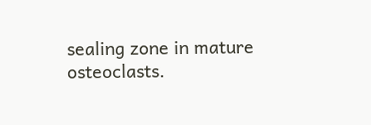sealing zone in mature osteoclasts.